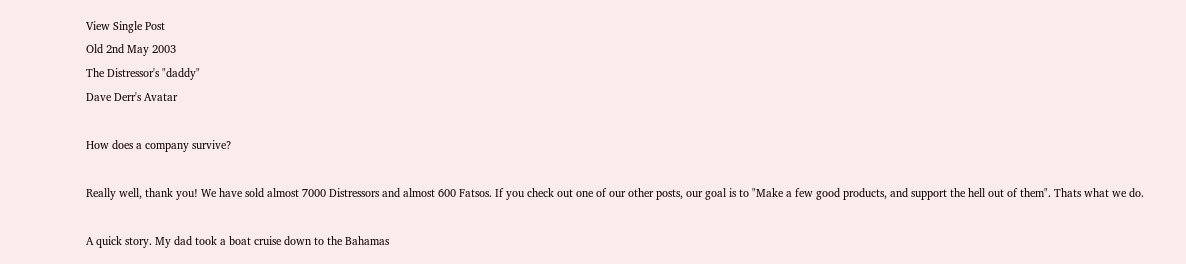View Single Post
Old 2nd May 2003
The Distressor's "daddy"
Dave Derr's Avatar

How does a company survive?

Really well, thank you! We have sold almost 7000 Distressors and almost 600 Fatsos. If you check out one of our other posts, our goal is to "Make a few good products, and support the hell out of them". Thats what we do.

A quick story. My dad took a boat cruise down to the Bahamas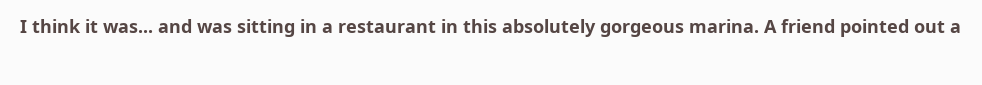I think it was... and was sitting in a restaurant in this absolutely gorgeous marina. A friend pointed out a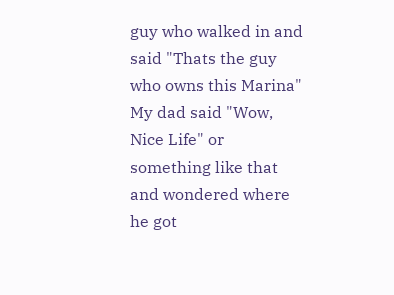guy who walked in and said "Thats the guy who owns this Marina" My dad said "Wow, Nice Life" or something like that and wondered where he got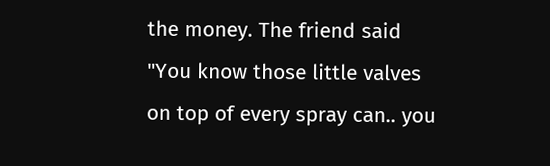the money. The friend said "You know those little valves on top of every spray can.. you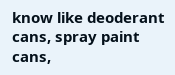know like deoderant cans, spray paint cans,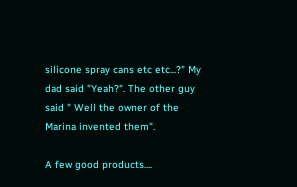silicone spray cans etc etc...?" My dad said "Yeah?". The other guy said " Well the owner of the Marina invented them".

A few good products....